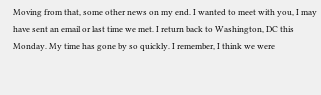Moving from that, some other news on my end. I wanted to meet with you, I may have sent an email or last time we met. I return back to Washington, DC this Monday. My time has gone by so quickly. I remember, I think we were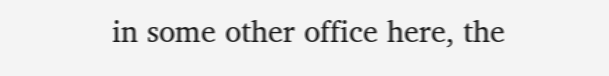in some other office here, the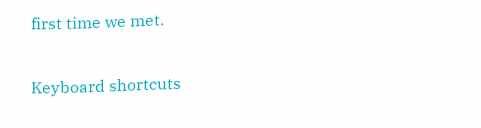first time we met.

Keyboard shortcuts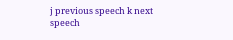j previous speech k next speech